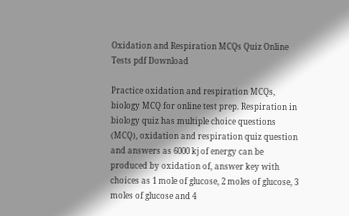Oxidation and Respiration MCQs Quiz Online Tests pdf Download

Practice oxidation and respiration MCQs, biology MCQ for online test prep. Respiration in biology quiz has multiple choice questions (MCQ), oxidation and respiration quiz question and answers as 6000 kj of energy can be produced by oxidation of, answer key with choices as 1 mole of glucose, 2 moles of glucose, 3 moles of glucose and 4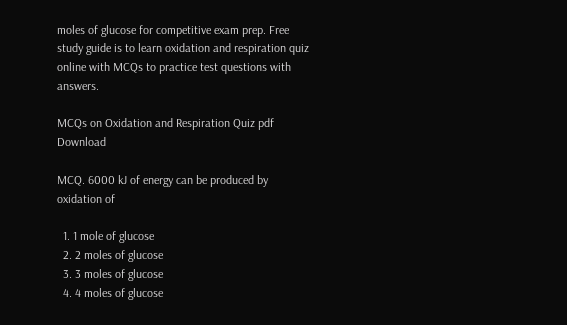moles of glucose for competitive exam prep. Free study guide is to learn oxidation and respiration quiz online with MCQs to practice test questions with answers.

MCQs on Oxidation and Respiration Quiz pdf Download

MCQ. 6000 kJ of energy can be produced by oxidation of

  1. 1 mole of glucose
  2. 2 moles of glucose
  3. 3 moles of glucose
  4. 4 moles of glucose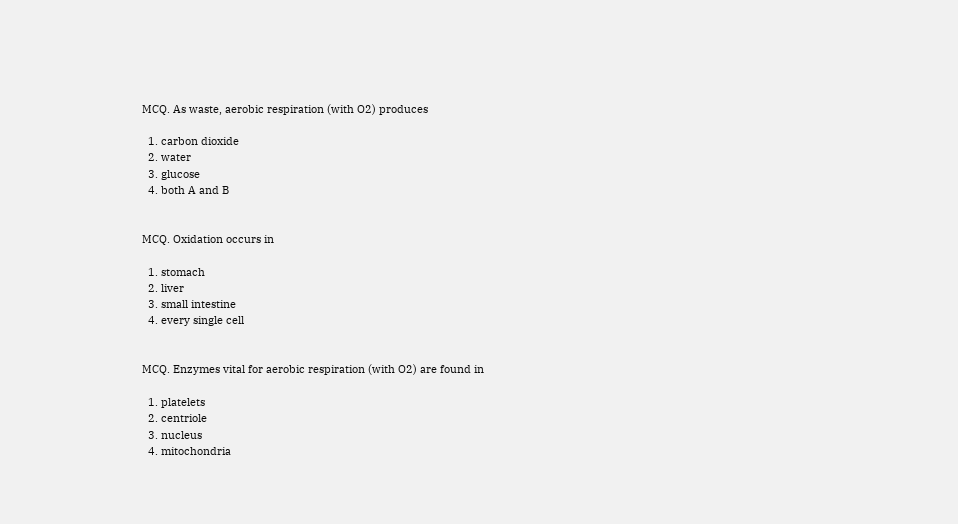MCQ. As waste, aerobic respiration (with O2) produces

  1. carbon dioxide
  2. water
  3. glucose
  4. both A and B


MCQ. Oxidation occurs in

  1. stomach
  2. liver
  3. small intestine
  4. every single cell


MCQ. Enzymes vital for aerobic respiration (with O2) are found in

  1. platelets
  2. centriole
  3. nucleus
  4. mitochondria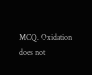MCQ. Oxidation does not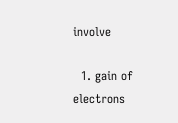involve

  1. gain of electrons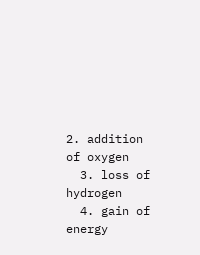2. addition of oxygen
  3. loss of hydrogen
  4. gain of energy